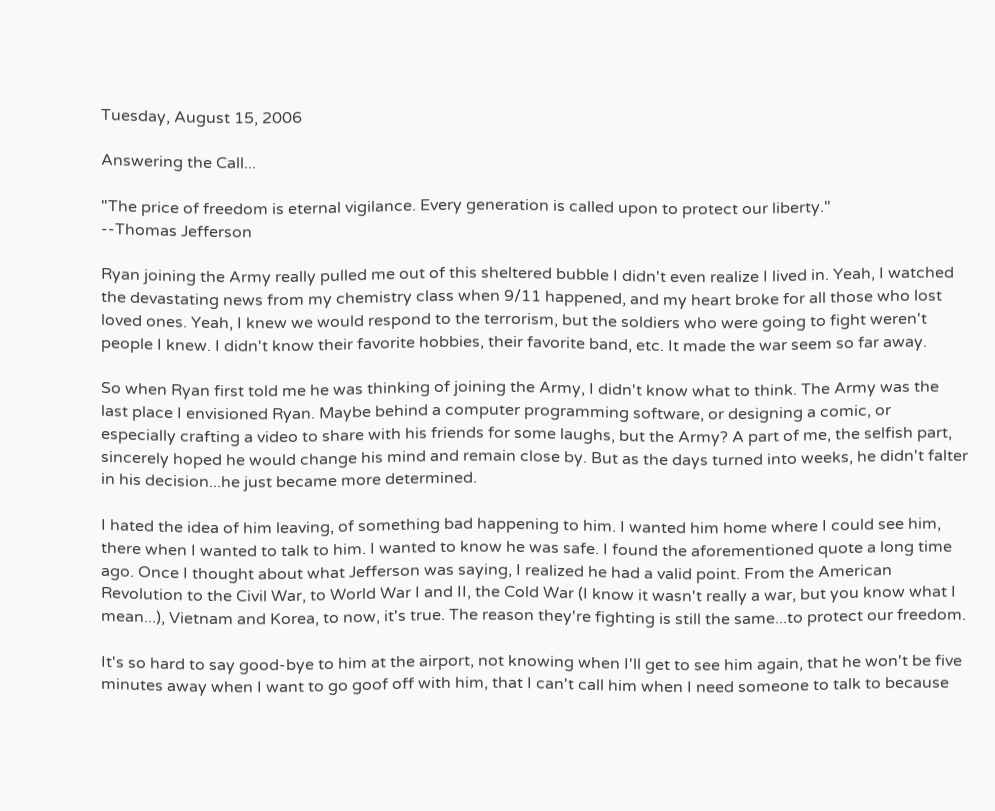Tuesday, August 15, 2006

Answering the Call...

"The price of freedom is eternal vigilance. Every generation is called upon to protect our liberty."
--Thomas Jefferson

Ryan joining the Army really pulled me out of this sheltered bubble I didn't even realize I lived in. Yeah, I watched the devastating news from my chemistry class when 9/11 happened, and my heart broke for all those who lost loved ones. Yeah, I knew we would respond to the terrorism, but the soldiers who were going to fight weren't people I knew. I didn't know their favorite hobbies, their favorite band, etc. It made the war seem so far away.

So when Ryan first told me he was thinking of joining the Army, I didn't know what to think. The Army was the last place I envisioned Ryan. Maybe behind a computer programming software, or designing a comic, or especially crafting a video to share with his friends for some laughs, but the Army? A part of me, the selfish part, sincerely hoped he would change his mind and remain close by. But as the days turned into weeks, he didn't falter in his decision...he just became more determined.

I hated the idea of him leaving, of something bad happening to him. I wanted him home where I could see him, there when I wanted to talk to him. I wanted to know he was safe. I found the aforementioned quote a long time ago. Once I thought about what Jefferson was saying, I realized he had a valid point. From the American Revolution to the Civil War, to World War I and II, the Cold War (I know it wasn't really a war, but you know what I mean...), Vietnam and Korea, to now, it's true. The reason they're fighting is still the same...to protect our freedom.

It's so hard to say good-bye to him at the airport, not knowing when I'll get to see him again, that he won't be five minutes away when I want to go goof off with him, that I can't call him when I need someone to talk to because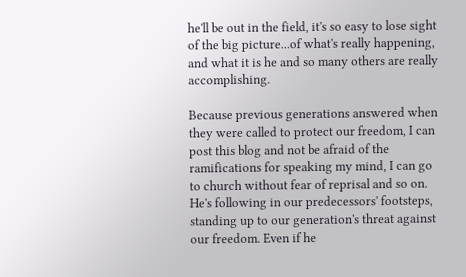he'll be out in the field, it's so easy to lose sight of the big picture...of what's really happening, and what it is he and so many others are really accomplishing.

Because previous generations answered when they were called to protect our freedom, I can post this blog and not be afraid of the ramifications for speaking my mind, I can go to church without fear of reprisal and so on. He's following in our predecessors' footsteps, standing up to our generation's threat against our freedom. Even if he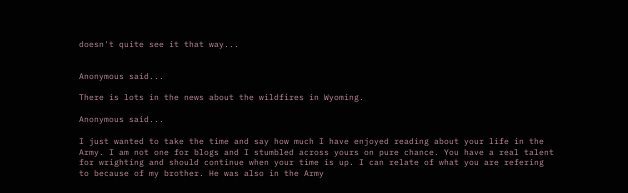doesn't quite see it that way...


Anonymous said...

There is lots in the news about the wildfires in Wyoming.

Anonymous said...

I just wanted to take the time and say how much I have enjoyed reading about your life in the Army. I am not one for blogs and I stumbled across yours on pure chance. You have a real talent for wrighting and should continue when your time is up. I can relate of what you are refering to because of my brother. He was also in the Army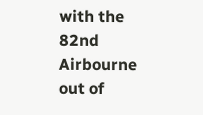with the 82nd Airbourne out of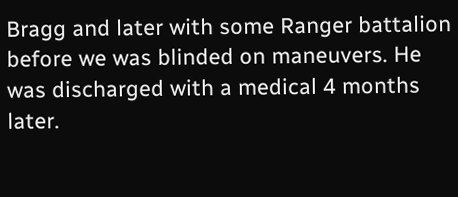Bragg and later with some Ranger battalion before we was blinded on maneuvers. He was discharged with a medical 4 months later.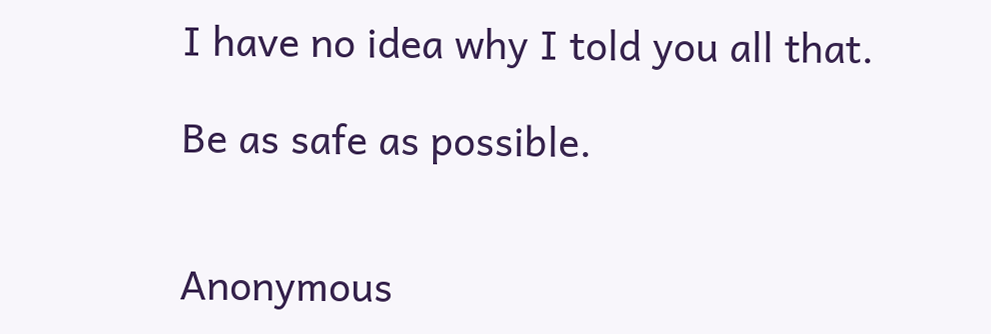I have no idea why I told you all that.

Be as safe as possible.


Anonymous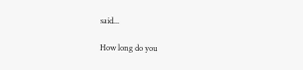said...

How long do you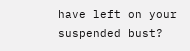have left on your suspended bust?